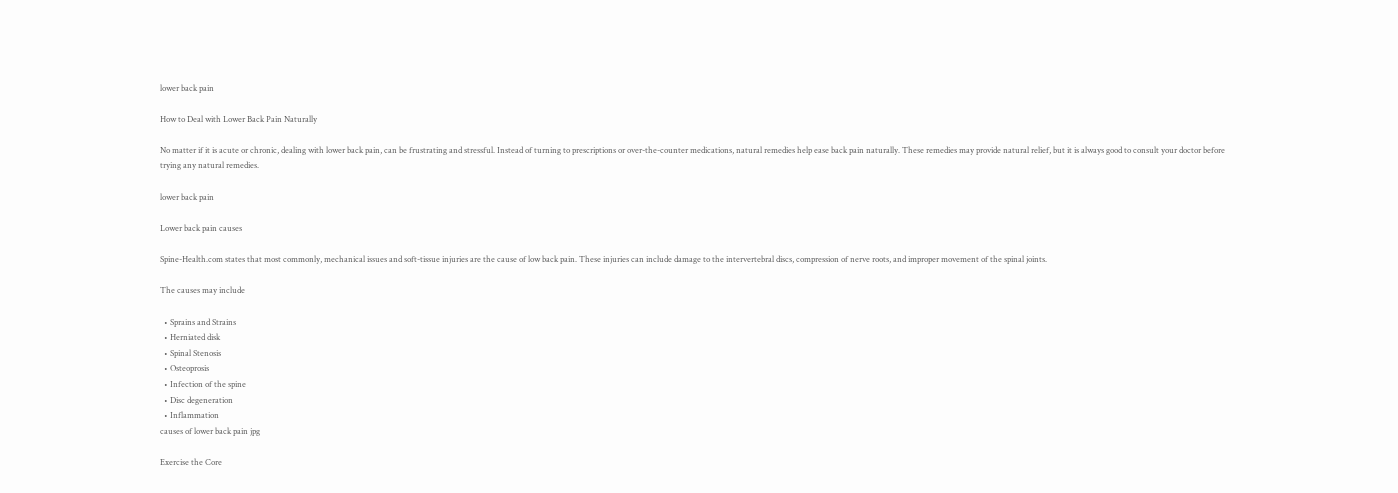lower back pain

How to Deal with Lower Back Pain Naturally

No matter if it is acute or chronic, dealing with lower back pain, can be frustrating and stressful. Instead of turning to prescriptions or over-the-counter medications, natural remedies help ease back pain naturally. These remedies may provide natural relief, but it is always good to consult your doctor before trying any natural remedies.

lower back pain

Lower back pain causes

Spine-Health.com states that most commonly, mechanical issues and soft-tissue injuries are the cause of low back pain. These injuries can include damage to the intervertebral discs, compression of nerve roots, and improper movement of the spinal joints.

The causes may include

  • Sprains and Strains
  • Herniated disk
  • Spinal Stenosis
  • Osteoprosis
  • Infection of the spine
  • Disc degeneration
  • Inflammation
causes of lower back pain jpg

Exercise the Core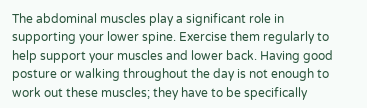The abdominal muscles play a significant role in supporting your lower spine. Exercise them regularly to help support your muscles and lower back. Having good posture or walking throughout the day is not enough to work out these muscles; they have to be specifically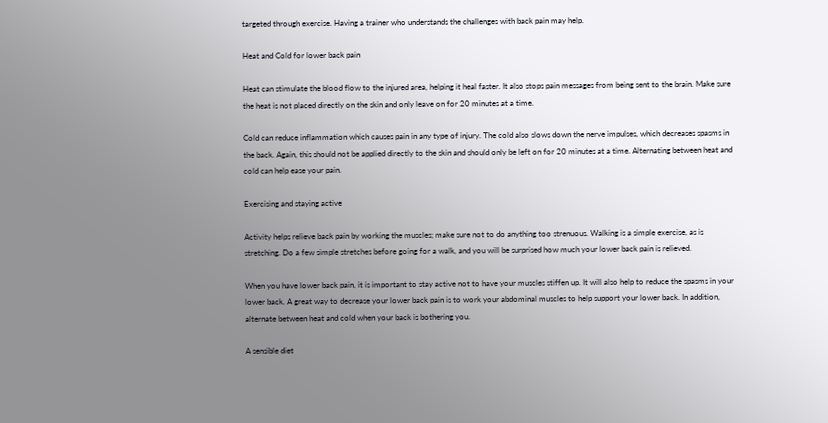targeted through exercise. Having a trainer who understands the challenges with back pain may help.

Heat and Cold for lower back pain

Heat can stimulate the blood flow to the injured area, helping it heal faster. It also stops pain messages from being sent to the brain. Make sure the heat is not placed directly on the skin and only leave on for 20 minutes at a time.

Cold can reduce inflammation which causes pain in any type of injury. The cold also slows down the nerve impulses, which decreases spasms in the back. Again, this should not be applied directly to the skin and should only be left on for 20 minutes at a time. Alternating between heat and cold can help ease your pain.

Exercising and staying active

Activity helps relieve back pain by working the muscles; make sure not to do anything too strenuous. Walking is a simple exercise, as is stretching. Do a few simple stretches before going for a walk, and you will be surprised how much your lower back pain is relieved.

When you have lower back pain, it is important to stay active not to have your muscles stiffen up. It will also help to reduce the spasms in your lower back. A great way to decrease your lower back pain is to work your abdominal muscles to help support your lower back. In addition, alternate between heat and cold when your back is bothering you.

A sensible diet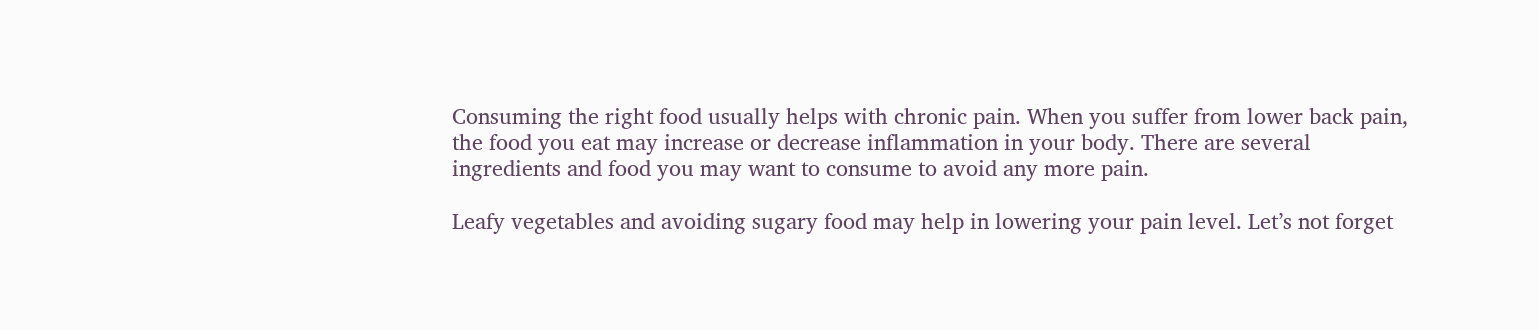Consuming the right food usually helps with chronic pain. When you suffer from lower back pain, the food you eat may increase or decrease inflammation in your body. There are several ingredients and food you may want to consume to avoid any more pain.

Leafy vegetables and avoiding sugary food may help in lowering your pain level. Let’s not forget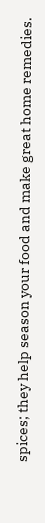spices; they help season your food and make great home remedies.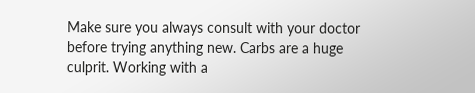Make sure you always consult with your doctor before trying anything new. Carbs are a huge culprit. Working with a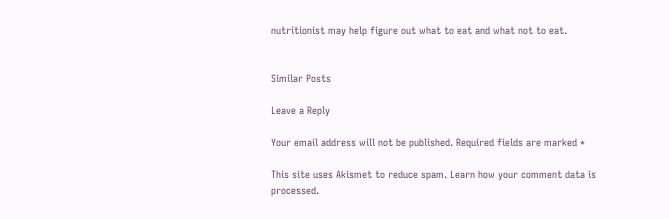nutritionist may help figure out what to eat and what not to eat.


Similar Posts

Leave a Reply

Your email address will not be published. Required fields are marked *

This site uses Akismet to reduce spam. Learn how your comment data is processed.